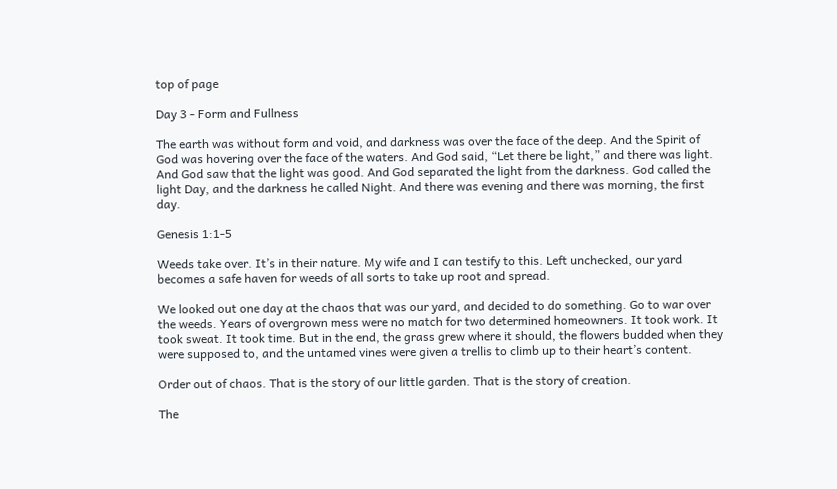top of page

Day 3 - Form and Fullness

The earth was without form and void, and darkness was over the face of the deep. And the Spirit of God was hovering over the face of the waters. And God said, “Let there be light,” and there was light. And God saw that the light was good. And God separated the light from the darkness. God called the light Day, and the darkness he called Night. And there was evening and there was morning, the first day.

Genesis 1:1-5

Weeds take over. It’s in their nature. My wife and I can testify to this. Left unchecked, our yard becomes a safe haven for weeds of all sorts to take up root and spread.

We looked out one day at the chaos that was our yard, and decided to do something. Go to war over the weeds. Years of overgrown mess were no match for two determined homeowners. It took work. It took sweat. It took time. But in the end, the grass grew where it should, the flowers budded when they were supposed to, and the untamed vines were given a trellis to climb up to their heart’s content.

Order out of chaos. That is the story of our little garden. That is the story of creation.

The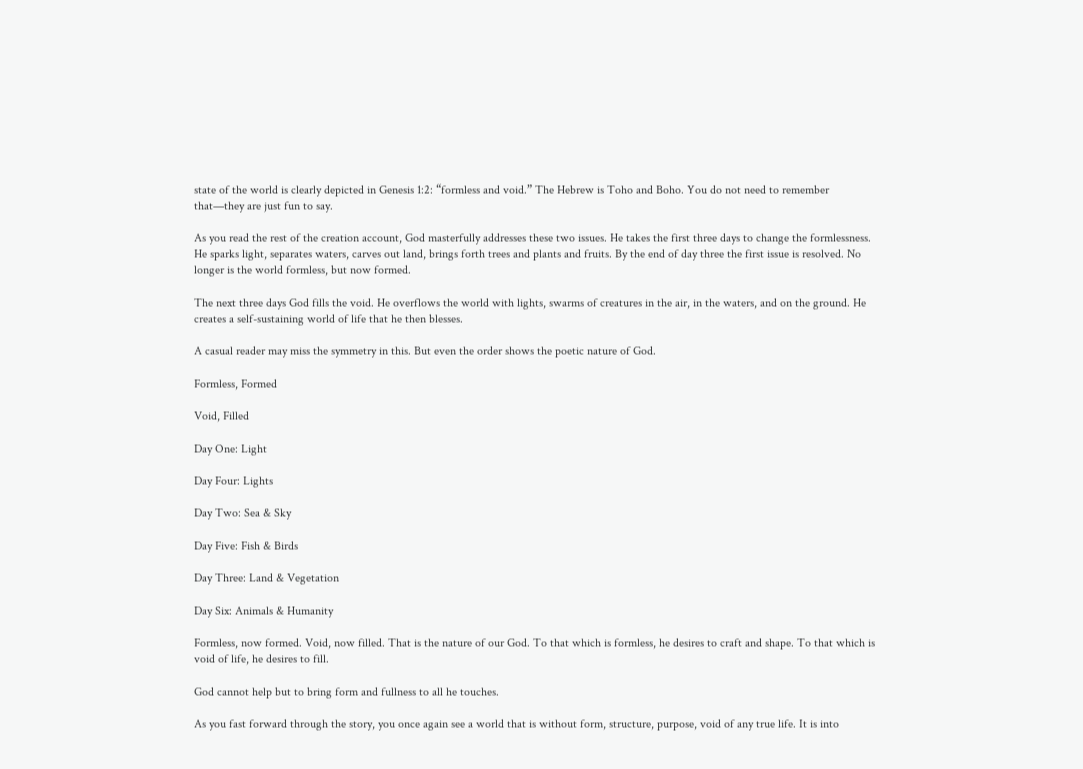state of the world is clearly depicted in Genesis 1:2: “formless and void.” The Hebrew is Toho and Boho. You do not need to remember that—they are just fun to say.

As you read the rest of the creation account, God masterfully addresses these two issues. He takes the first three days to change the formlessness. He sparks light, separates waters, carves out land, brings forth trees and plants and fruits. By the end of day three the first issue is resolved. No longer is the world formless, but now formed.

The next three days God fills the void. He overflows the world with lights, swarms of creatures in the air, in the waters, and on the ground. He creates a self-sustaining world of life that he then blesses.

A casual reader may miss the symmetry in this. But even the order shows the poetic nature of God.

Formless, Formed

Void, Filled

Day One: Light

Day Four: Lights

Day Two: Sea & Sky

Day Five: Fish & Birds

Day Three: Land & Vegetation

Day Six: Animals & Humanity

Formless, now formed. Void, now filled. That is the nature of our God. To that which is formless, he desires to craft and shape. To that which is void of life, he desires to fill.

God cannot help but to bring form and fullness to all he touches.

As you fast forward through the story, you once again see a world that is without form, structure, purpose, void of any true life. It is into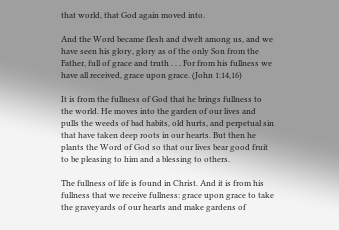that world, that God again moved into.

And the Word became flesh and dwelt among us, and we have seen his glory, glory as of the only Son from the Father, full of grace and truth . . . For from his fullness we have all received, grace upon grace. (John 1:14,16)

It is from the fullness of God that he brings fullness to the world. He moves into the garden of our lives and pulls the weeds of bad habits, old hurts, and perpetual sin that have taken deep roots in our hearts. But then he plants the Word of God so that our lives bear good fruit to be pleasing to him and a blessing to others.

The fullness of life is found in Christ. And it is from his fullness that we receive fullness: grace upon grace to take the graveyards of our hearts and make gardens of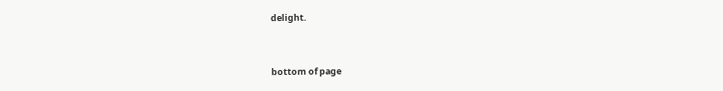delight.


bottom of page